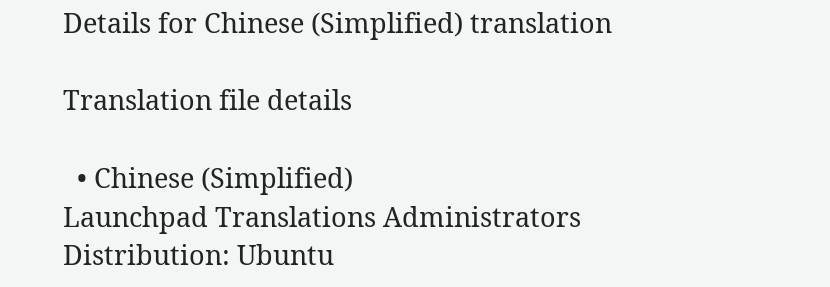Details for Chinese (Simplified) translation

Translation file details

  • Chinese (Simplified)
Launchpad Translations Administrators
Distribution: Ubuntu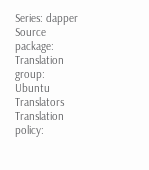Series: dapper
Source package:
Translation group:
Ubuntu Translators
Translation policy: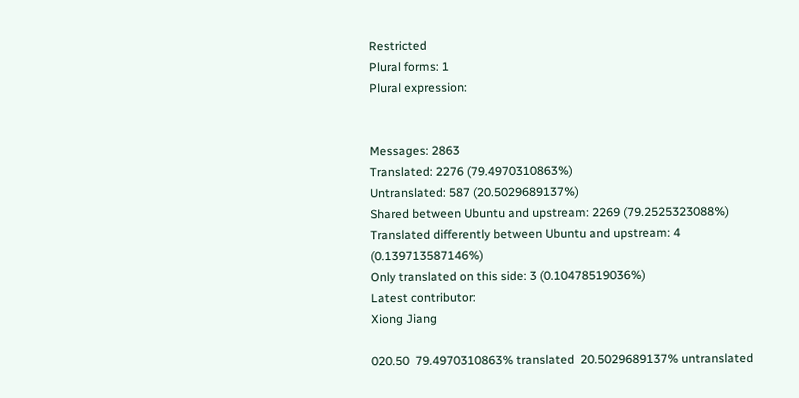Restricted
Plural forms: 1
Plural expression:


Messages: 2863
Translated: 2276 (79.4970310863%)
Untranslated: 587 (20.5029689137%)
Shared between Ubuntu and upstream: 2269 (79.2525323088%)
Translated differently between Ubuntu and upstream: 4 (0.139713587146%)
Only translated on this side: 3 (0.10478519036%)
Latest contributor:
Xiong Jiang

020.50  79.4970310863% translated  20.5029689137% untranslated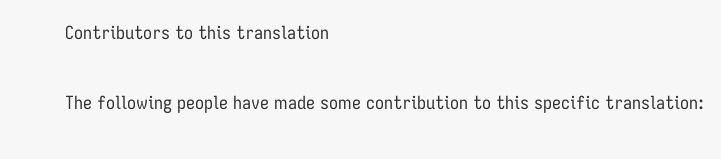Contributors to this translation

The following people have made some contribution to this specific translation: